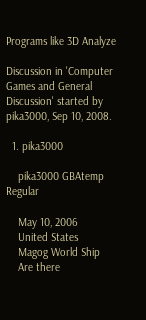Programs like 3D Analyze

Discussion in 'Computer Games and General Discussion' started by pika3000, Sep 10, 2008.

  1. pika3000

    pika3000 GBAtemp Regular

    May 10, 2006
    United States
    Magog World Ship
    Are there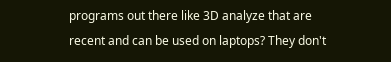programs out there like 3D analyze that are recent and can be used on laptops? They don't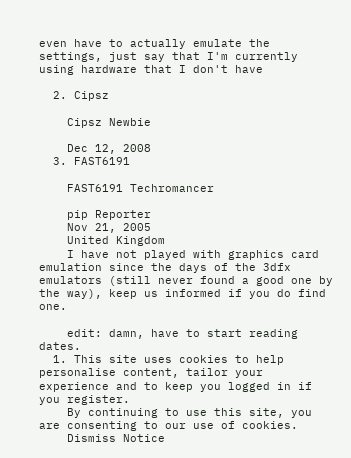even have to actually emulate the settings, just say that I'm currently using hardware that I don't have

  2. Cipsz

    Cipsz Newbie

    Dec 12, 2008
  3. FAST6191

    FAST6191 Techromancer

    pip Reporter
    Nov 21, 2005
    United Kingdom
    I have not played with graphics card emulation since the days of the 3dfx emulators (still never found a good one by the way), keep us informed if you do find one.

    edit: damn, have to start reading dates.
  1. This site uses cookies to help personalise content, tailor your experience and to keep you logged in if you register.
    By continuing to use this site, you are consenting to our use of cookies.
    Dismiss Notice